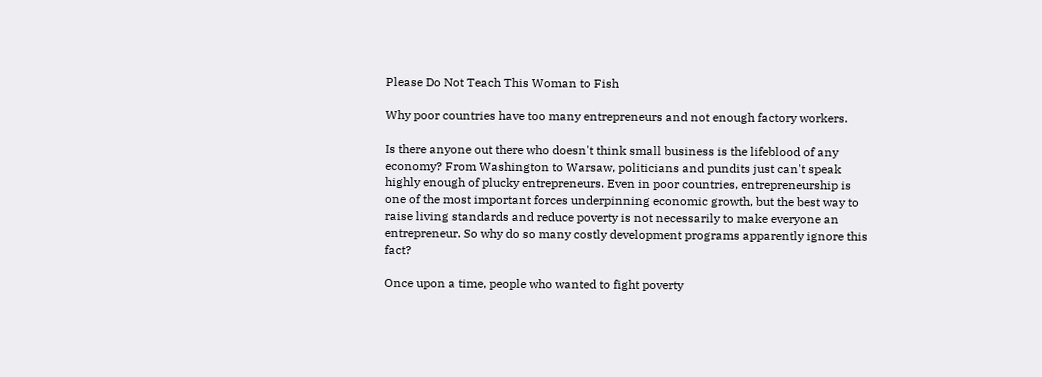Please Do Not Teach This Woman to Fish

Why poor countries have too many entrepreneurs and not enough factory workers.

Is there anyone out there who doesn't think small business is the lifeblood of any economy? From Washington to Warsaw, politicians and pundits just can't speak highly enough of plucky entrepreneurs. Even in poor countries, entrepreneurship is one of the most important forces underpinning economic growth, but the best way to raise living standards and reduce poverty is not necessarily to make everyone an entrepreneur. So why do so many costly development programs apparently ignore this fact?

Once upon a time, people who wanted to fight poverty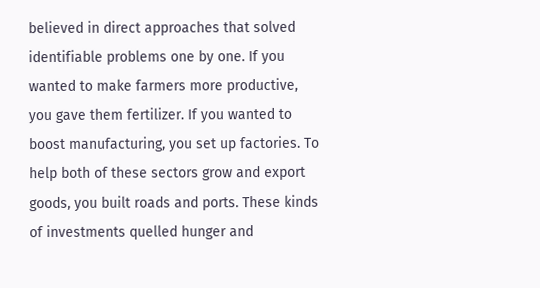believed in direct approaches that solved identifiable problems one by one. If you wanted to make farmers more productive, you gave them fertilizer. If you wanted to boost manufacturing, you set up factories. To help both of these sectors grow and export goods, you built roads and ports. These kinds of investments quelled hunger and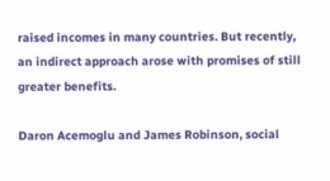raised incomes in many countries. But recently, an indirect approach arose with promises of still greater benefits.

Daron Acemoglu and James Robinson, social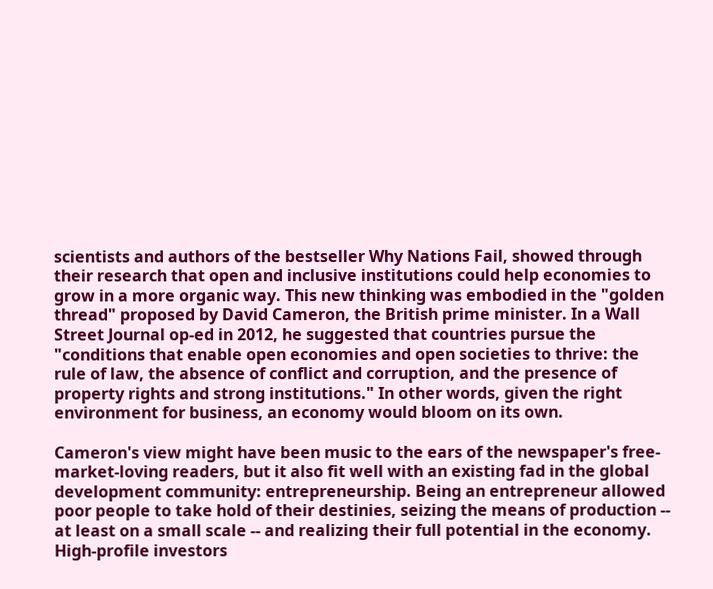scientists and authors of the bestseller Why Nations Fail, showed through their research that open and inclusive institutions could help economies to grow in a more organic way. This new thinking was embodied in the "golden thread" proposed by David Cameron, the British prime minister. In a Wall Street Journal op-ed in 2012, he suggested that countries pursue the "conditions that enable open economies and open societies to thrive: the rule of law, the absence of conflict and corruption, and the presence of property rights and strong institutions." In other words, given the right environment for business, an economy would bloom on its own.

Cameron's view might have been music to the ears of the newspaper's free-market-loving readers, but it also fit well with an existing fad in the global development community: entrepreneurship. Being an entrepreneur allowed poor people to take hold of their destinies, seizing the means of production -- at least on a small scale -- and realizing their full potential in the economy. High-profile investors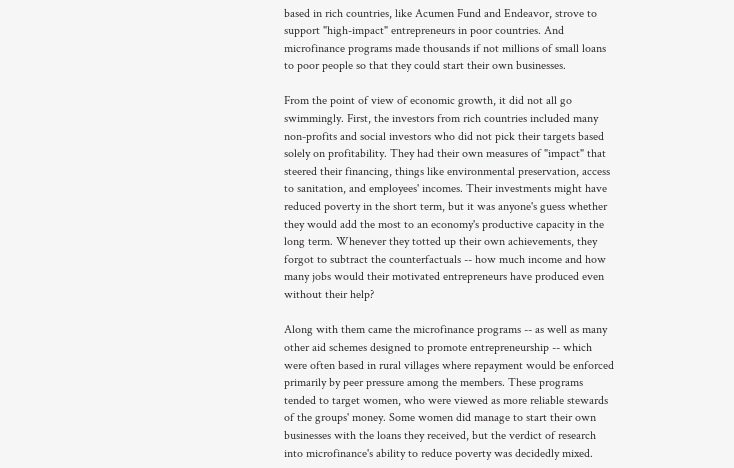based in rich countries, like Acumen Fund and Endeavor, strove to support "high-impact" entrepreneurs in poor countries. And microfinance programs made thousands if not millions of small loans to poor people so that they could start their own businesses.

From the point of view of economic growth, it did not all go swimmingly. First, the investors from rich countries included many non-profits and social investors who did not pick their targets based solely on profitability. They had their own measures of "impact" that steered their financing, things like environmental preservation, access to sanitation, and employees' incomes. Their investments might have reduced poverty in the short term, but it was anyone's guess whether they would add the most to an economy's productive capacity in the long term. Whenever they totted up their own achievements, they forgot to subtract the counterfactuals -- how much income and how many jobs would their motivated entrepreneurs have produced even without their help?

Along with them came the microfinance programs -- as well as many other aid schemes designed to promote entrepreneurship -- which were often based in rural villages where repayment would be enforced primarily by peer pressure among the members. These programs tended to target women, who were viewed as more reliable stewards of the groups' money. Some women did manage to start their own businesses with the loans they received, but the verdict of research into microfinance's ability to reduce poverty was decidedly mixed.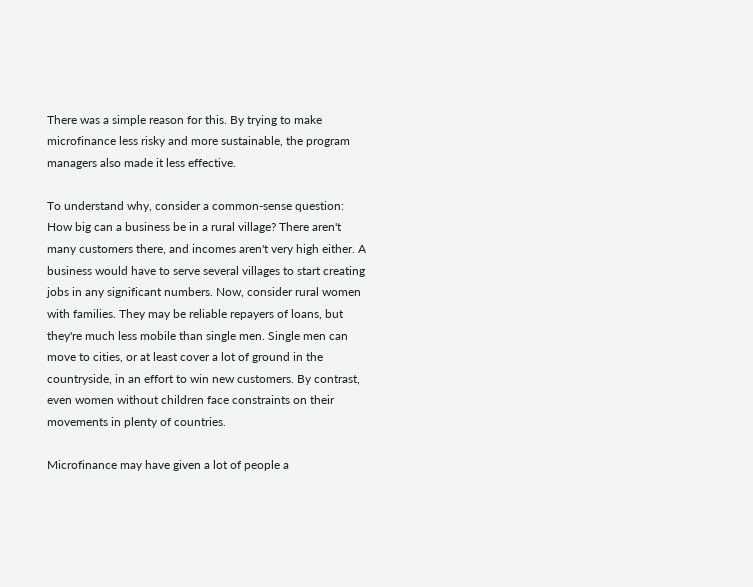There was a simple reason for this. By trying to make microfinance less risky and more sustainable, the program managers also made it less effective.

To understand why, consider a common-sense question: How big can a business be in a rural village? There aren't many customers there, and incomes aren't very high either. A business would have to serve several villages to start creating jobs in any significant numbers. Now, consider rural women with families. They may be reliable repayers of loans, but they're much less mobile than single men. Single men can move to cities, or at least cover a lot of ground in the countryside, in an effort to win new customers. By contrast, even women without children face constraints on their movements in plenty of countries.

Microfinance may have given a lot of people a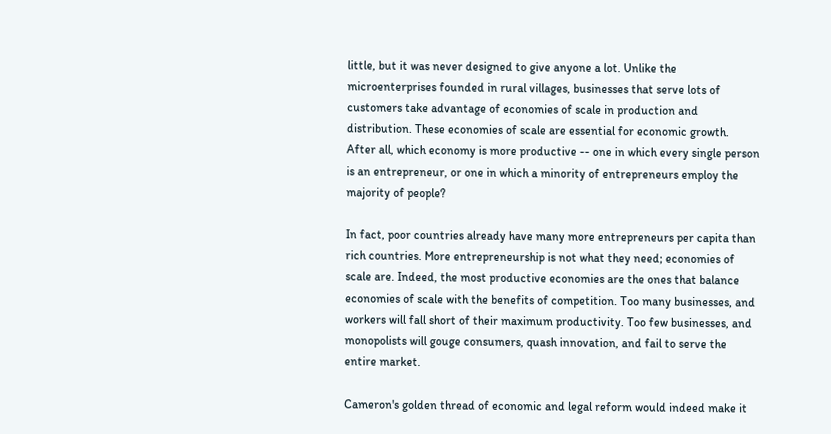little, but it was never designed to give anyone a lot. Unlike the microenterprises founded in rural villages, businesses that serve lots of customers take advantage of economies of scale in production and distribution. These economies of scale are essential for economic growth. After all, which economy is more productive -- one in which every single person is an entrepreneur, or one in which a minority of entrepreneurs employ the majority of people?

In fact, poor countries already have many more entrepreneurs per capita than rich countries. More entrepreneurship is not what they need; economies of scale are. Indeed, the most productive economies are the ones that balance economies of scale with the benefits of competition. Too many businesses, and workers will fall short of their maximum productivity. Too few businesses, and monopolists will gouge consumers, quash innovation, and fail to serve the entire market.

Cameron's golden thread of economic and legal reform would indeed make it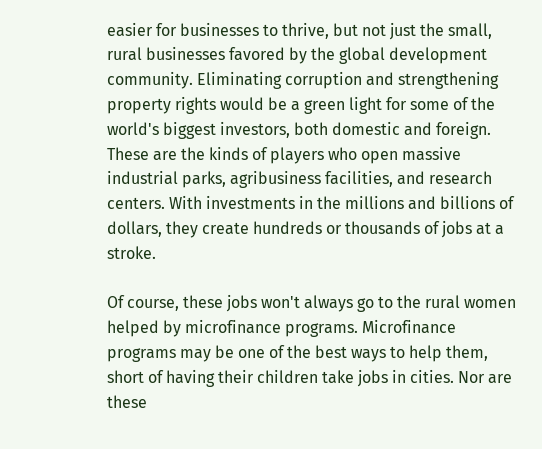easier for businesses to thrive, but not just the small, rural businesses favored by the global development community. Eliminating corruption and strengthening property rights would be a green light for some of the world's biggest investors, both domestic and foreign. These are the kinds of players who open massive industrial parks, agribusiness facilities, and research centers. With investments in the millions and billions of dollars, they create hundreds or thousands of jobs at a stroke.

Of course, these jobs won't always go to the rural women helped by microfinance programs. Microfinance programs may be one of the best ways to help them, short of having their children take jobs in cities. Nor are these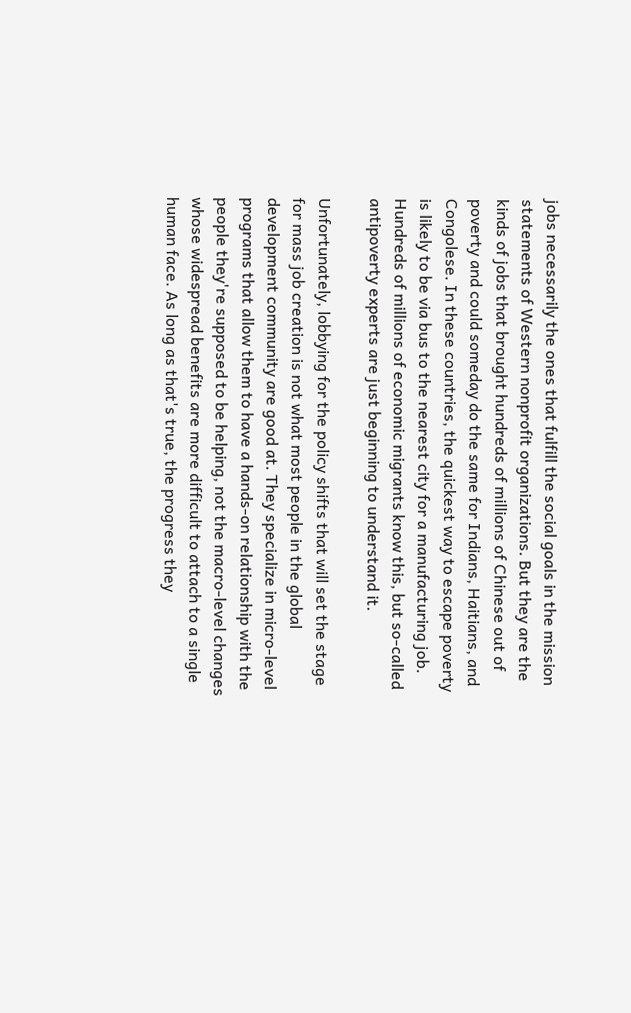jobs necessarily the ones that fulfill the social goals in the mission statements of Western nonprofit organizations. But they are the kinds of jobs that brought hundreds of millions of Chinese out of poverty and could someday do the same for Indians, Haitians, and Congolese. In these countries, the quickest way to escape poverty is likely to be via bus to the nearest city for a manufacturing job. Hundreds of millions of economic migrants know this, but so-called antipoverty experts are just beginning to understand it.

Unfortunately, lobbying for the policy shifts that will set the stage for mass job creation is not what most people in the global development community are good at. They specialize in micro-level programs that allow them to have a hands-on relationship with the people they're supposed to be helping, not the macro-level changes whose widespread benefits are more difficult to attach to a single human face. As long as that's true, the progress they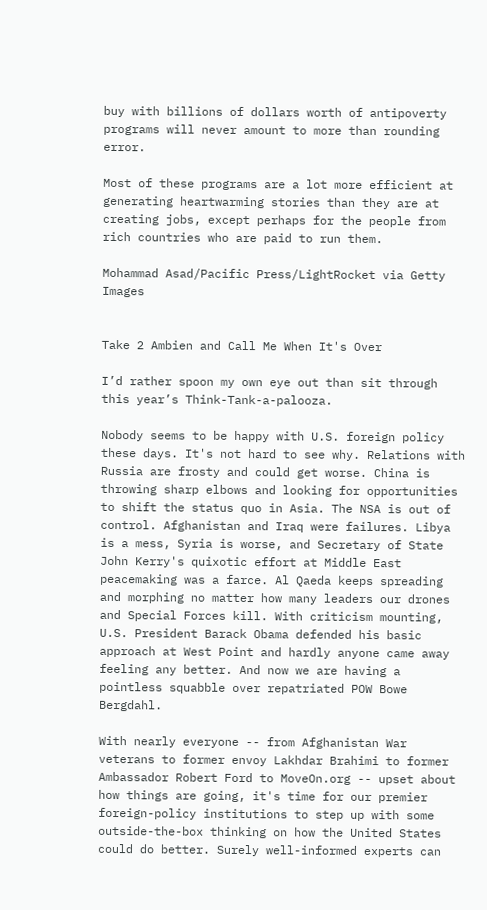buy with billions of dollars worth of antipoverty programs will never amount to more than rounding error.

Most of these programs are a lot more efficient at generating heartwarming stories than they are at creating jobs, except perhaps for the people from rich countries who are paid to run them.

Mohammad Asad/Pacific Press/LightRocket via Getty Images


Take 2 Ambien and Call Me When It's Over

I’d rather spoon my own eye out than sit through this year’s Think-Tank-a-palooza.

Nobody seems to be happy with U.S. foreign policy these days. It's not hard to see why. Relations with Russia are frosty and could get worse. China is throwing sharp elbows and looking for opportunities to shift the status quo in Asia. The NSA is out of control. Afghanistan and Iraq were failures. Libya is a mess, Syria is worse, and Secretary of State John Kerry's quixotic effort at Middle East peacemaking was a farce. Al Qaeda keeps spreading and morphing no matter how many leaders our drones and Special Forces kill. With criticism mounting, U.S. President Barack Obama defended his basic approach at West Point and hardly anyone came away feeling any better. And now we are having a pointless squabble over repatriated POW Bowe Bergdahl.

With nearly everyone -- from Afghanistan War veterans to former envoy Lakhdar Brahimi to former Ambassador Robert Ford to MoveOn.org -- upset about how things are going, it's time for our premier foreign-policy institutions to step up with some outside-the-box thinking on how the United States could do better. Surely well-informed experts can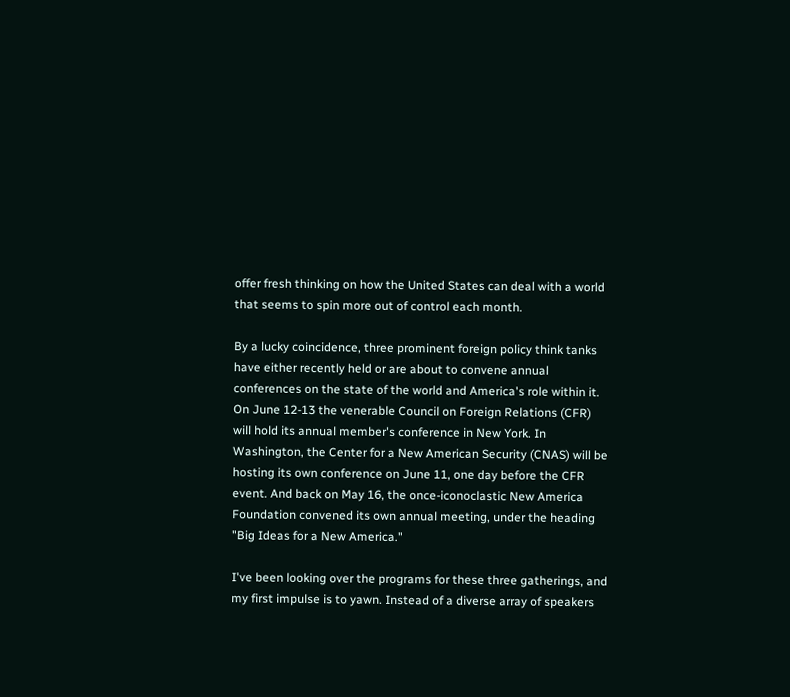offer fresh thinking on how the United States can deal with a world that seems to spin more out of control each month.

By a lucky coincidence, three prominent foreign policy think tanks have either recently held or are about to convene annual conferences on the state of the world and America's role within it. On June 12-13 the venerable Council on Foreign Relations (CFR) will hold its annual member's conference in New York. In Washington, the Center for a New American Security (CNAS) will be hosting its own conference on June 11, one day before the CFR event. And back on May 16, the once-iconoclastic New America Foundation convened its own annual meeting, under the heading "Big Ideas for a New America."

I've been looking over the programs for these three gatherings, and my first impulse is to yawn. Instead of a diverse array of speakers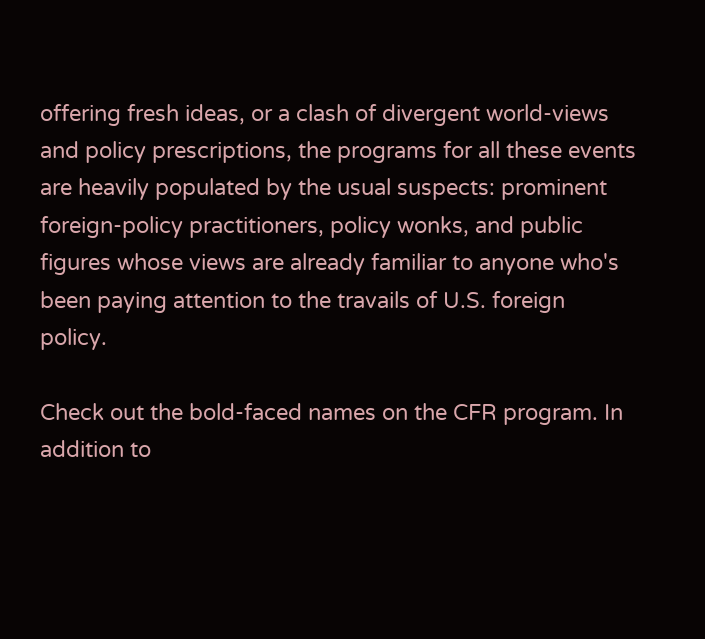offering fresh ideas, or a clash of divergent world-views and policy prescriptions, the programs for all these events are heavily populated by the usual suspects: prominent foreign-policy practitioners, policy wonks, and public figures whose views are already familiar to anyone who's been paying attention to the travails of U.S. foreign policy.

Check out the bold-faced names on the CFR program. In addition to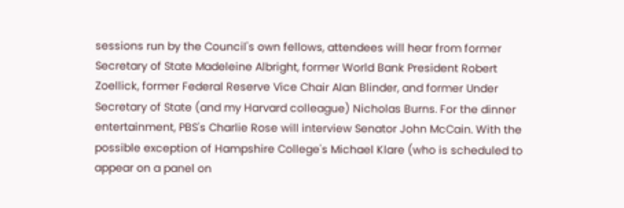sessions run by the Council's own fellows, attendees will hear from former Secretary of State Madeleine Albright, former World Bank President Robert Zoellick, former Federal Reserve Vice Chair Alan Blinder, and former Under Secretary of State (and my Harvard colleague) Nicholas Burns. For the dinner entertainment, PBS's Charlie Rose will interview Senator John McCain. With the possible exception of Hampshire College's Michael Klare (who is scheduled to appear on a panel on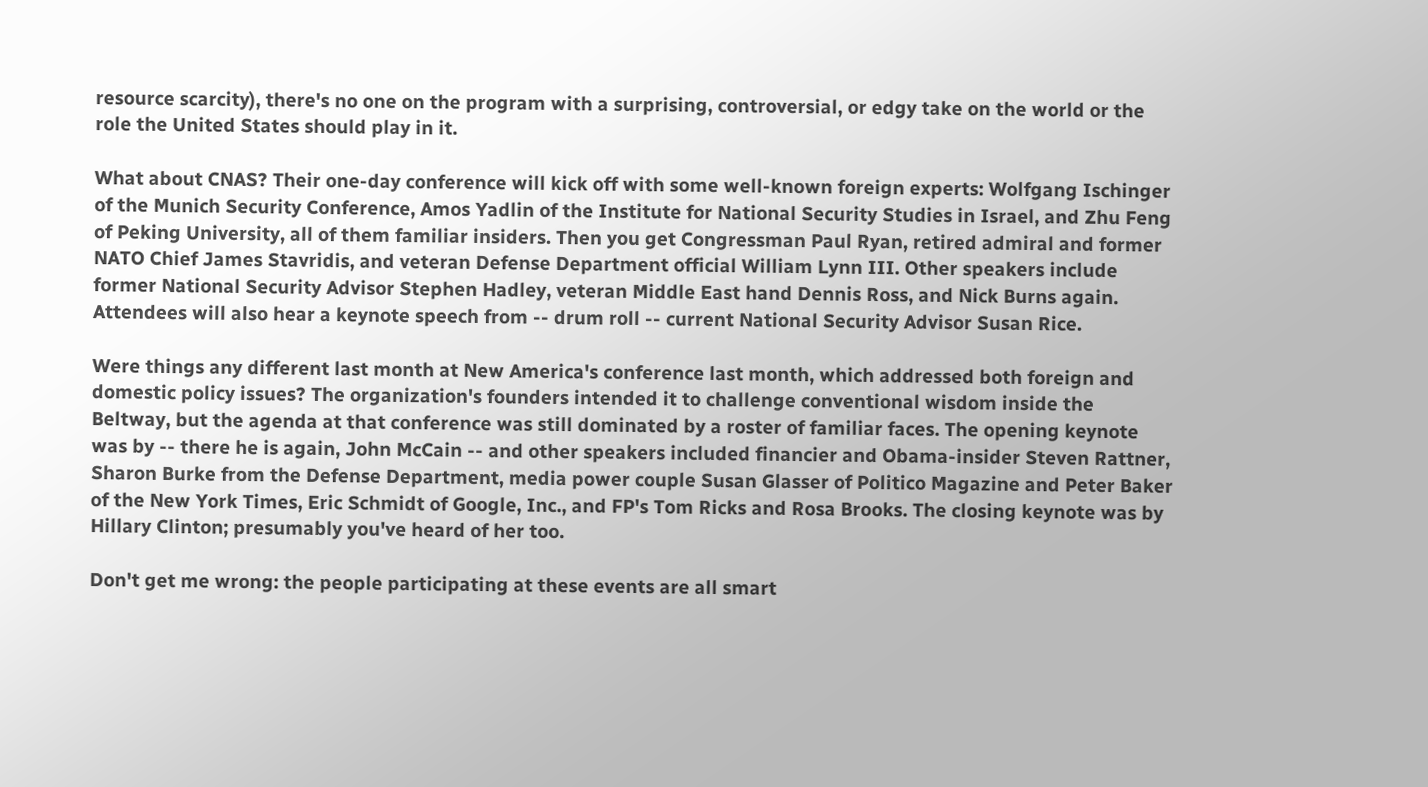resource scarcity), there's no one on the program with a surprising, controversial, or edgy take on the world or the role the United States should play in it.

What about CNAS? Their one-day conference will kick off with some well-known foreign experts: Wolfgang Ischinger of the Munich Security Conference, Amos Yadlin of the Institute for National Security Studies in Israel, and Zhu Feng of Peking University, all of them familiar insiders. Then you get Congressman Paul Ryan, retired admiral and former NATO Chief James Stavridis, and veteran Defense Department official William Lynn III. Other speakers include former National Security Advisor Stephen Hadley, veteran Middle East hand Dennis Ross, and Nick Burns again. Attendees will also hear a keynote speech from -- drum roll -- current National Security Advisor Susan Rice.

Were things any different last month at New America's conference last month, which addressed both foreign and domestic policy issues? The organization's founders intended it to challenge conventional wisdom inside the Beltway, but the agenda at that conference was still dominated by a roster of familiar faces. The opening keynote was by -- there he is again, John McCain -- and other speakers included financier and Obama-insider Steven Rattner, Sharon Burke from the Defense Department, media power couple Susan Glasser of Politico Magazine and Peter Baker of the New York Times, Eric Schmidt of Google, Inc., and FP's Tom Ricks and Rosa Brooks. The closing keynote was by Hillary Clinton; presumably you've heard of her too.

Don't get me wrong: the people participating at these events are all smart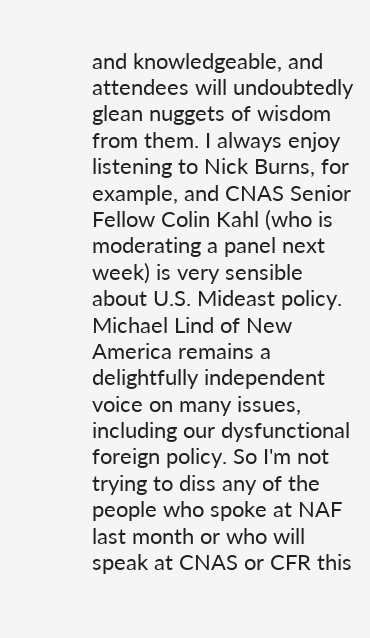and knowledgeable, and attendees will undoubtedly glean nuggets of wisdom from them. I always enjoy listening to Nick Burns, for example, and CNAS Senior Fellow Colin Kahl (who is moderating a panel next week) is very sensible about U.S. Mideast policy. Michael Lind of New America remains a delightfully independent voice on many issues, including our dysfunctional foreign policy. So I'm not trying to diss any of the people who spoke at NAF last month or who will speak at CNAS or CFR this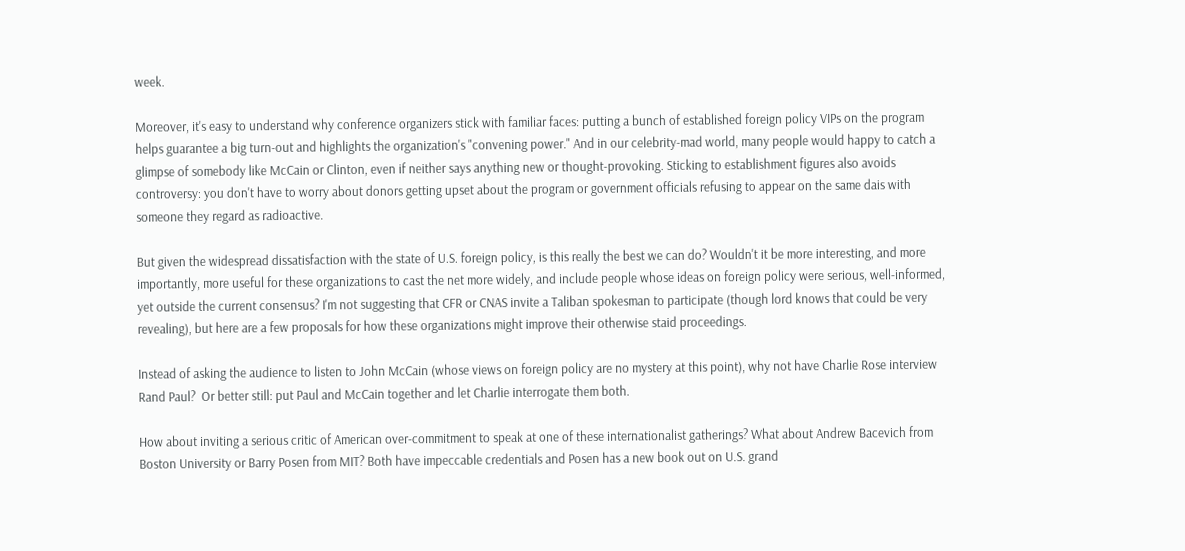week.

Moreover, it's easy to understand why conference organizers stick with familiar faces: putting a bunch of established foreign policy VIPs on the program helps guarantee a big turn-out and highlights the organization's "convening power." And in our celebrity-mad world, many people would happy to catch a glimpse of somebody like McCain or Clinton, even if neither says anything new or thought-provoking. Sticking to establishment figures also avoids controversy: you don't have to worry about donors getting upset about the program or government officials refusing to appear on the same dais with someone they regard as radioactive.

But given the widespread dissatisfaction with the state of U.S. foreign policy, is this really the best we can do? Wouldn't it be more interesting, and more importantly, more useful for these organizations to cast the net more widely, and include people whose ideas on foreign policy were serious, well-informed, yet outside the current consensus? I'm not suggesting that CFR or CNAS invite a Taliban spokesman to participate (though lord knows that could be very revealing), but here are a few proposals for how these organizations might improve their otherwise staid proceedings.

Instead of asking the audience to listen to John McCain (whose views on foreign policy are no mystery at this point), why not have Charlie Rose interview Rand Paul?  Or better still: put Paul and McCain together and let Charlie interrogate them both.

How about inviting a serious critic of American over-commitment to speak at one of these internationalist gatherings? What about Andrew Bacevich from Boston University or Barry Posen from MIT? Both have impeccable credentials and Posen has a new book out on U.S. grand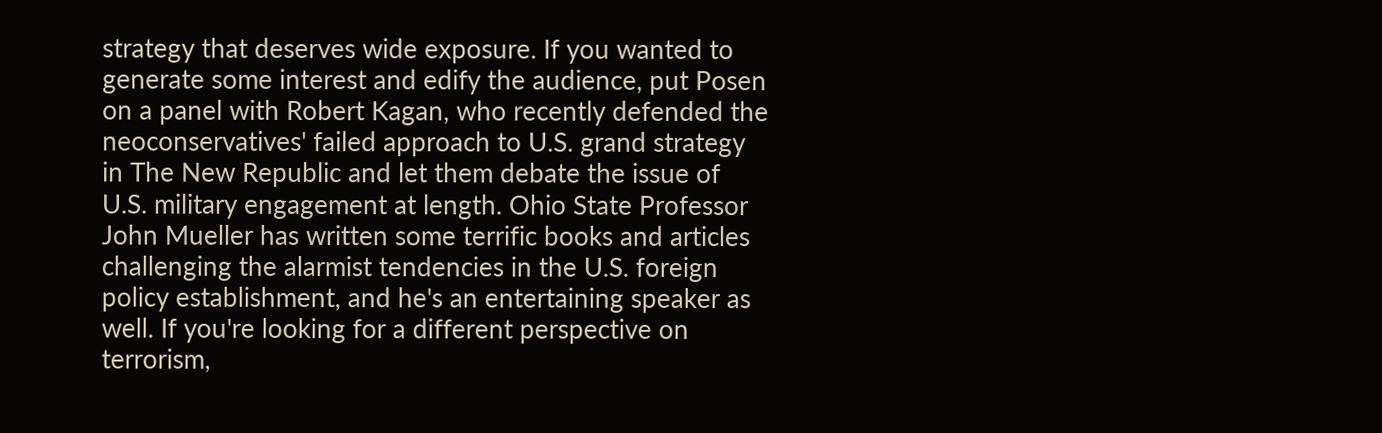strategy that deserves wide exposure. If you wanted to generate some interest and edify the audience, put Posen on a panel with Robert Kagan, who recently defended the neoconservatives' failed approach to U.S. grand strategy in The New Republic and let them debate the issue of U.S. military engagement at length. Ohio State Professor John Mueller has written some terrific books and articles challenging the alarmist tendencies in the U.S. foreign policy establishment, and he's an entertaining speaker as well. If you're looking for a different perspective on terrorism,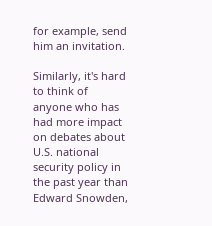for example, send him an invitation.

Similarly, it's hard to think of anyone who has had more impact on debates about U.S. national security policy in the past year than Edward Snowden,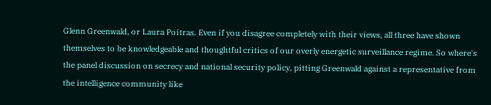Glenn Greenwald, or Laura Poitras. Even if you disagree completely with their views, all three have shown themselves to be knowledgeable and thoughtful critics of our overly energetic surveillance regime. So where's the panel discussion on secrecy and national security policy, pitting Greenwald against a representative from the intelligence community like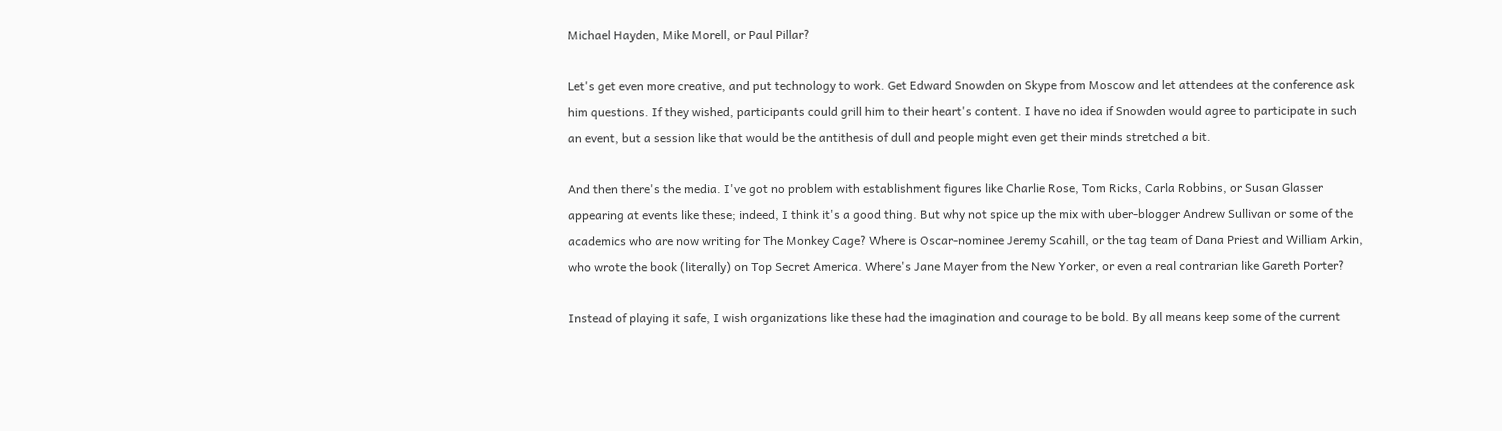Michael Hayden, Mike Morell, or Paul Pillar?

Let's get even more creative, and put technology to work. Get Edward Snowden on Skype from Moscow and let attendees at the conference ask him questions. If they wished, participants could grill him to their heart's content. I have no idea if Snowden would agree to participate in such an event, but a session like that would be the antithesis of dull and people might even get their minds stretched a bit.

And then there's the media. I've got no problem with establishment figures like Charlie Rose, Tom Ricks, Carla Robbins, or Susan Glasser appearing at events like these; indeed, I think it's a good thing. But why not spice up the mix with uber-blogger Andrew Sullivan or some of the academics who are now writing for The Monkey Cage? Where is Oscar-nominee Jeremy Scahill, or the tag team of Dana Priest and William Arkin, who wrote the book (literally) on Top Secret America. Where's Jane Mayer from the New Yorker, or even a real contrarian like Gareth Porter?

Instead of playing it safe, I wish organizations like these had the imagination and courage to be bold. By all means keep some of the current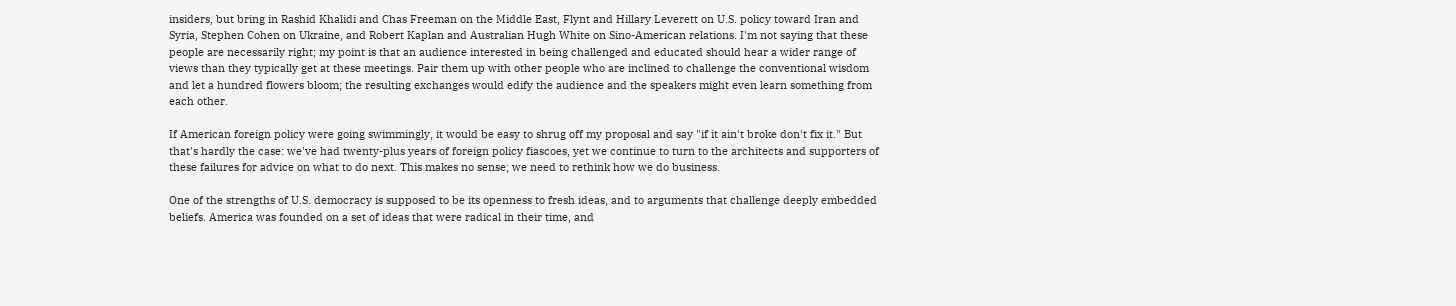insiders, but bring in Rashid Khalidi and Chas Freeman on the Middle East, Flynt and Hillary Leverett on U.S. policy toward Iran and Syria, Stephen Cohen on Ukraine, and Robert Kaplan and Australian Hugh White on Sino-American relations. I'm not saying that these people are necessarily right; my point is that an audience interested in being challenged and educated should hear a wider range of views than they typically get at these meetings. Pair them up with other people who are inclined to challenge the conventional wisdom and let a hundred flowers bloom; the resulting exchanges would edify the audience and the speakers might even learn something from each other.

If American foreign policy were going swimmingly, it would be easy to shrug off my proposal and say "if it ain't broke don't fix it." But that's hardly the case: we've had twenty-plus years of foreign policy fiascoes, yet we continue to turn to the architects and supporters of these failures for advice on what to do next. This makes no sense; we need to rethink how we do business.

One of the strengths of U.S. democracy is supposed to be its openness to fresh ideas, and to arguments that challenge deeply embedded beliefs. America was founded on a set of ideas that were radical in their time, and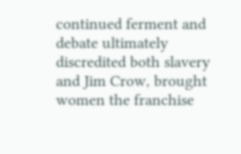continued ferment and debate ultimately discredited both slavery and Jim Crow, brought women the franchise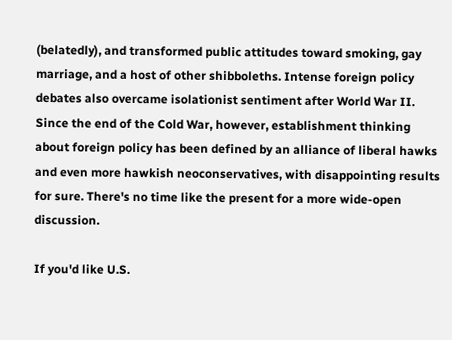(belatedly), and transformed public attitudes toward smoking, gay marriage, and a host of other shibboleths. Intense foreign policy debates also overcame isolationist sentiment after World War II. Since the end of the Cold War, however, establishment thinking about foreign policy has been defined by an alliance of liberal hawks and even more hawkish neoconservatives, with disappointing results for sure. There's no time like the present for a more wide-open discussion.

If you'd like U.S.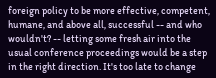foreign policy to be more effective, competent, humane, and above all, successful -- and who wouldn't? -- letting some fresh air into the usual conference proceedings would be a step in the right direction. It's too late to change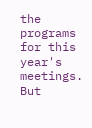the programs for this year's meetings. But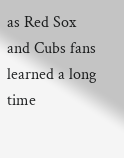as Red Sox and Cubs fans learned a long time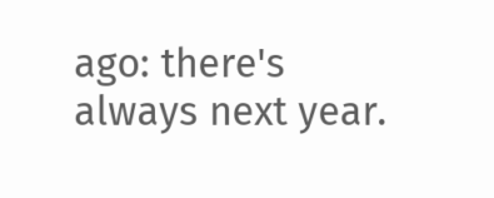ago: there's always next year.